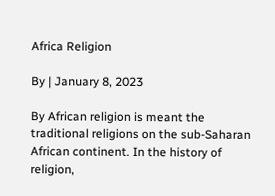Africa Religion

By | January 8, 2023

By African religion is meant the traditional religions on the sub-Saharan African continent. In the history of religion,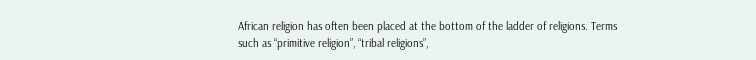African religion has often been placed at the bottom of the ladder of religions. Terms such as “primitive religion”, “tribal religions”,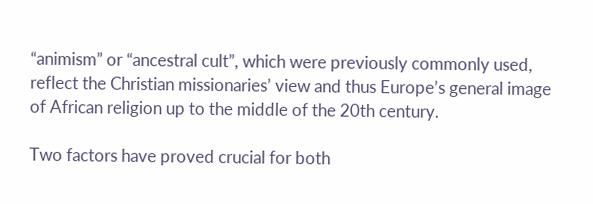“animism” or “ancestral cult”, which were previously commonly used, reflect the Christian missionaries’ view and thus Europe’s general image of African religion up to the middle of the 20th century.

Two factors have proved crucial for both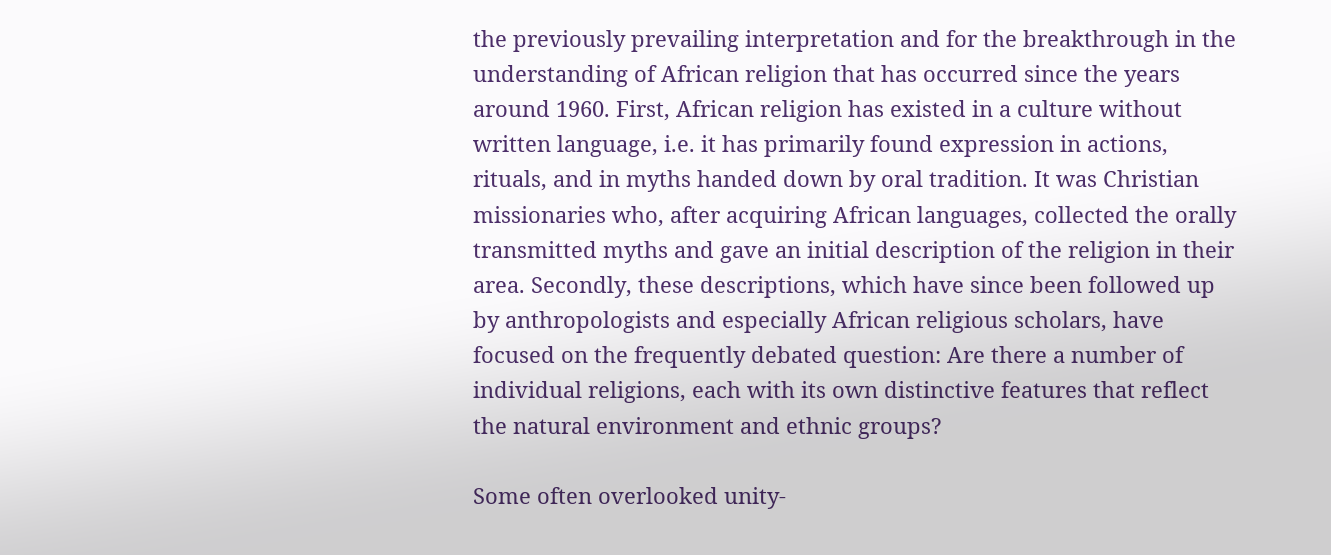the previously prevailing interpretation and for the breakthrough in the understanding of African religion that has occurred since the years around 1960. First, African religion has existed in a culture without written language, i.e. it has primarily found expression in actions, rituals, and in myths handed down by oral tradition. It was Christian missionaries who, after acquiring African languages, collected the orally transmitted myths and gave an initial description of the religion in their area. Secondly, these descriptions, which have since been followed up by anthropologists and especially African religious scholars, have focused on the frequently debated question: Are there a number of individual religions, each with its own distinctive features that reflect the natural environment and ethnic groups?

Some often overlooked unity-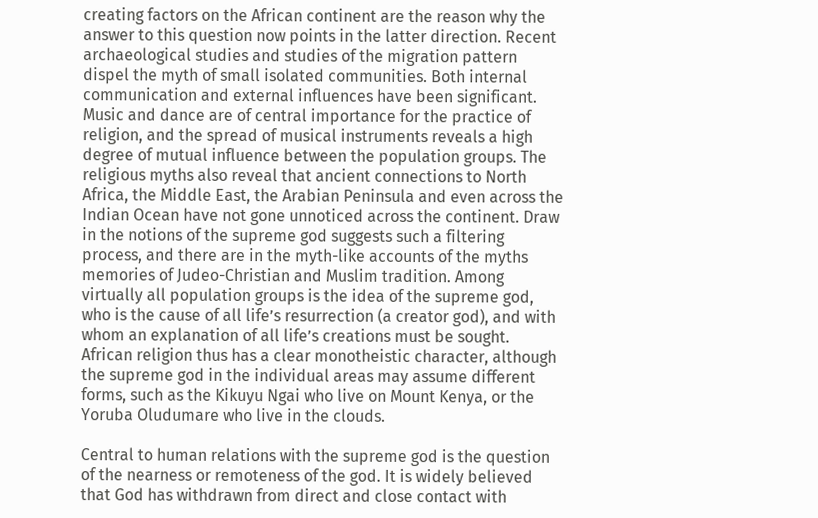creating factors on the African continent are the reason why the answer to this question now points in the latter direction. Recent archaeological studies and studies of the migration pattern dispel the myth of small isolated communities. Both internal communication and external influences have been significant. Music and dance are of central importance for the practice of religion, and the spread of musical instruments reveals a high degree of mutual influence between the population groups. The religious myths also reveal that ancient connections to North Africa, the Middle East, the Arabian Peninsula and even across the Indian Ocean have not gone unnoticed across the continent. Draw in the notions of the supreme god suggests such a filtering process, and there are in the myth-like accounts of the myths memories of Judeo-Christian and Muslim tradition. Among virtually all population groups is the idea of the supreme god, who is the cause of all life’s resurrection (a creator god), and with whom an explanation of all life’s creations must be sought. African religion thus has a clear monotheistic character, although the supreme god in the individual areas may assume different forms, such as the Kikuyu Ngai who live on Mount Kenya, or the Yoruba Oludumare who live in the clouds.

Central to human relations with the supreme god is the question of the nearness or remoteness of the god. It is widely believed that God has withdrawn from direct and close contact with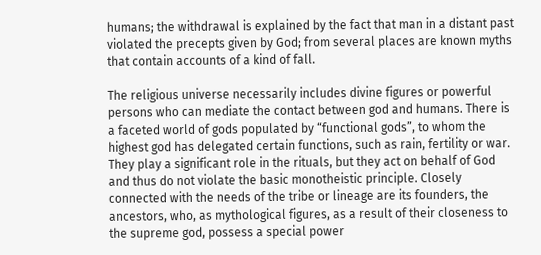humans; the withdrawal is explained by the fact that man in a distant past violated the precepts given by God; from several places are known myths that contain accounts of a kind of fall.

The religious universe necessarily includes divine figures or powerful persons who can mediate the contact between god and humans. There is a faceted world of gods populated by “functional gods”, to whom the highest god has delegated certain functions, such as rain, fertility or war. They play a significant role in the rituals, but they act on behalf of God and thus do not violate the basic monotheistic principle. Closely connected with the needs of the tribe or lineage are its founders, the ancestors, who, as mythological figures, as a result of their closeness to the supreme god, possess a special power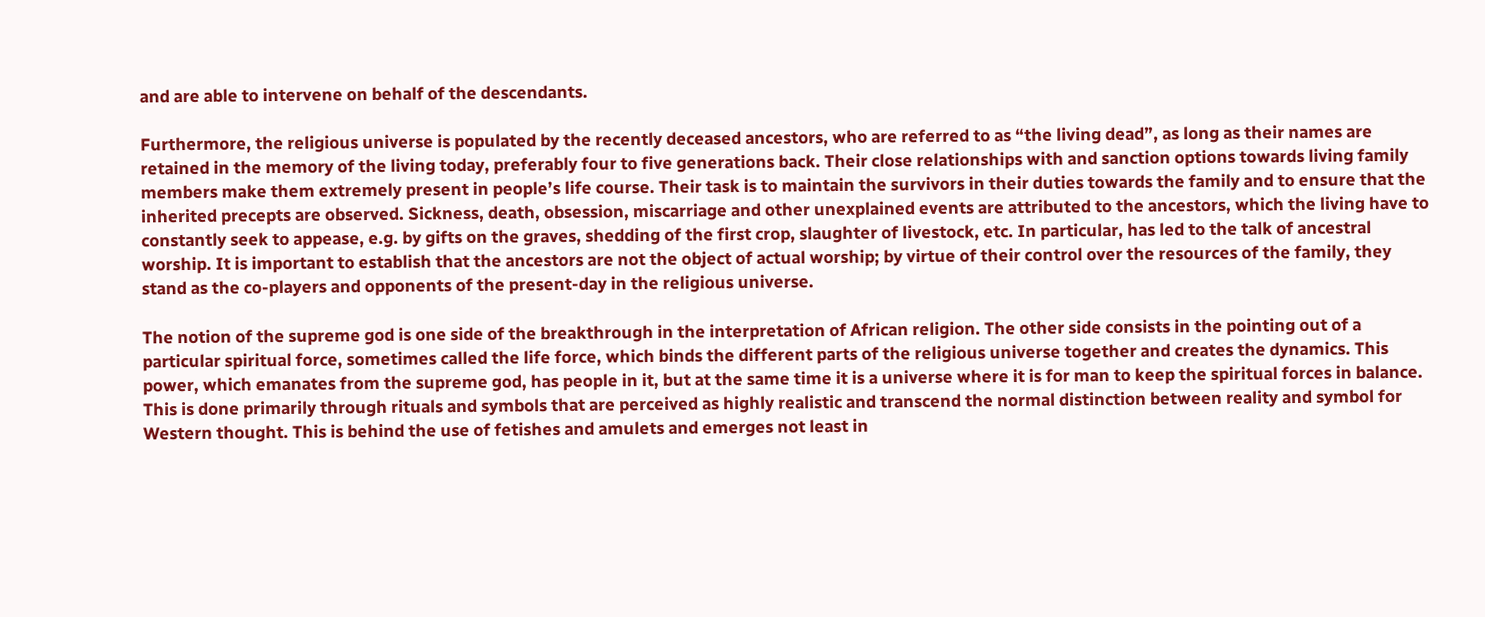and are able to intervene on behalf of the descendants.

Furthermore, the religious universe is populated by the recently deceased ancestors, who are referred to as “the living dead”, as long as their names are retained in the memory of the living today, preferably four to five generations back. Their close relationships with and sanction options towards living family members make them extremely present in people’s life course. Their task is to maintain the survivors in their duties towards the family and to ensure that the inherited precepts are observed. Sickness, death, obsession, miscarriage and other unexplained events are attributed to the ancestors, which the living have to constantly seek to appease, e.g. by gifts on the graves, shedding of the first crop, slaughter of livestock, etc. In particular, has led to the talk of ancestral worship. It is important to establish that the ancestors are not the object of actual worship; by virtue of their control over the resources of the family, they stand as the co-players and opponents of the present-day in the religious universe.

The notion of the supreme god is one side of the breakthrough in the interpretation of African religion. The other side consists in the pointing out of a particular spiritual force, sometimes called the life force, which binds the different parts of the religious universe together and creates the dynamics. This power, which emanates from the supreme god, has people in it, but at the same time it is a universe where it is for man to keep the spiritual forces in balance. This is done primarily through rituals and symbols that are perceived as highly realistic and transcend the normal distinction between reality and symbol for Western thought. This is behind the use of fetishes and amulets and emerges not least in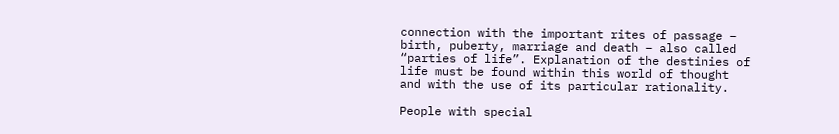connection with the important rites of passage – birth, puberty, marriage and death – also called “parties of life”. Explanation of the destinies of life must be found within this world of thought and with the use of its particular rationality.

People with special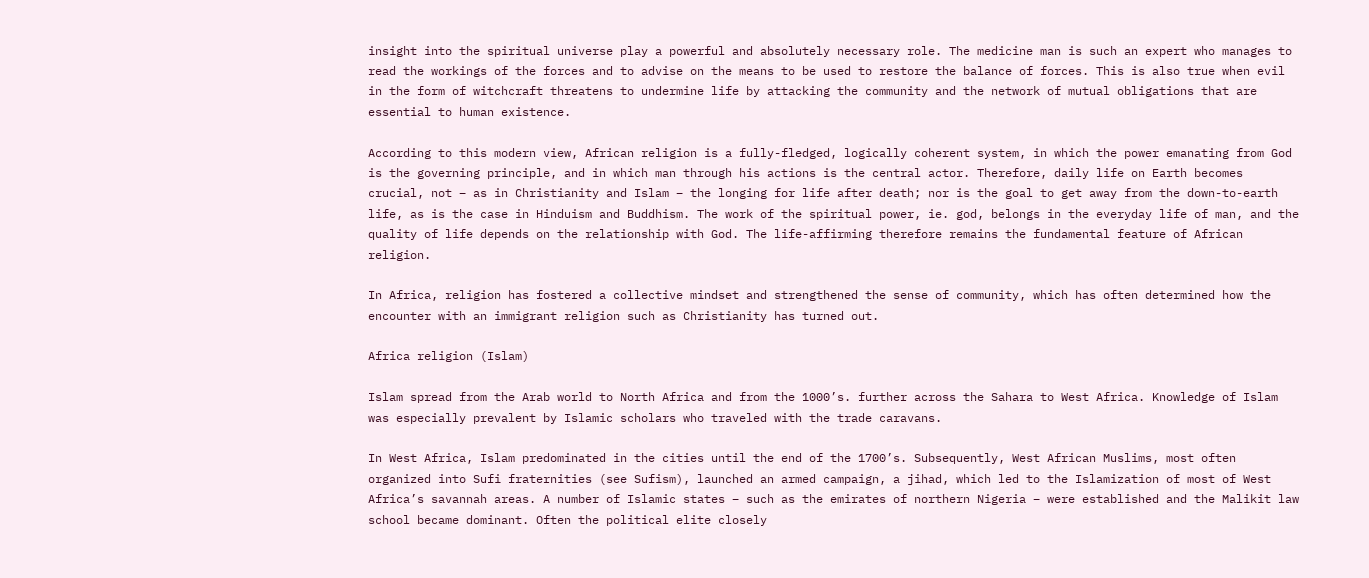insight into the spiritual universe play a powerful and absolutely necessary role. The medicine man is such an expert who manages to read the workings of the forces and to advise on the means to be used to restore the balance of forces. This is also true when evil in the form of witchcraft threatens to undermine life by attacking the community and the network of mutual obligations that are essential to human existence.

According to this modern view, African religion is a fully-fledged, logically coherent system, in which the power emanating from God is the governing principle, and in which man through his actions is the central actor. Therefore, daily life on Earth becomes crucial, not – as in Christianity and Islam – the longing for life after death; nor is the goal to get away from the down-to-earth life, as is the case in Hinduism and Buddhism. The work of the spiritual power, ie. god, belongs in the everyday life of man, and the quality of life depends on the relationship with God. The life-affirming therefore remains the fundamental feature of African religion.

In Africa, religion has fostered a collective mindset and strengthened the sense of community, which has often determined how the encounter with an immigrant religion such as Christianity has turned out.

Africa religion (Islam)

Islam spread from the Arab world to North Africa and from the 1000’s. further across the Sahara to West Africa. Knowledge of Islam was especially prevalent by Islamic scholars who traveled with the trade caravans.

In West Africa, Islam predominated in the cities until the end of the 1700’s. Subsequently, West African Muslims, most often organized into Sufi fraternities (see Sufism), launched an armed campaign, a jihad, which led to the Islamization of most of West Africa’s savannah areas. A number of Islamic states – such as the emirates of northern Nigeria – were established and the Malikit law school became dominant. Often the political elite closely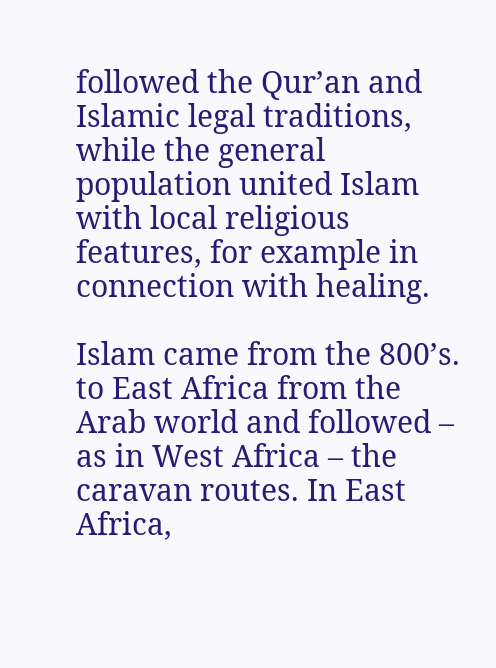followed the Qur’an and Islamic legal traditions, while the general population united Islam with local religious features, for example in connection with healing.

Islam came from the 800’s. to East Africa from the Arab world and followed – as in West Africa – the caravan routes. In East Africa,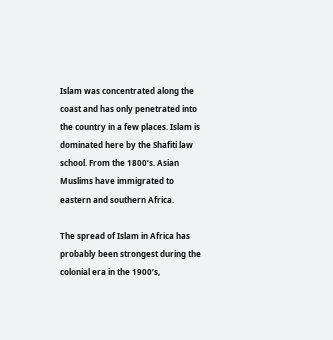Islam was concentrated along the coast and has only penetrated into the country in a few places. Islam is dominated here by the Shafiti law school. From the 1800’s. Asian Muslims have immigrated to eastern and southern Africa.

The spread of Islam in Africa has probably been strongest during the colonial era in the 1900’s,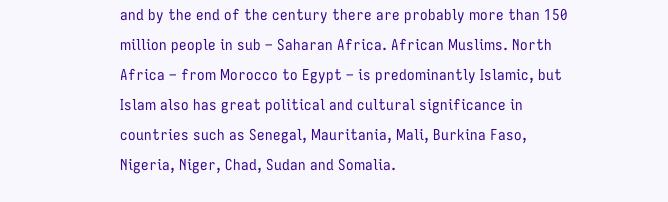and by the end of the century there are probably more than 150 million people in sub – Saharan Africa. African Muslims. North Africa – from Morocco to Egypt – is predominantly Islamic, but Islam also has great political and cultural significance in countries such as Senegal, Mauritania, Mali, Burkina Faso, Nigeria, Niger, Chad, Sudan and Somalia.